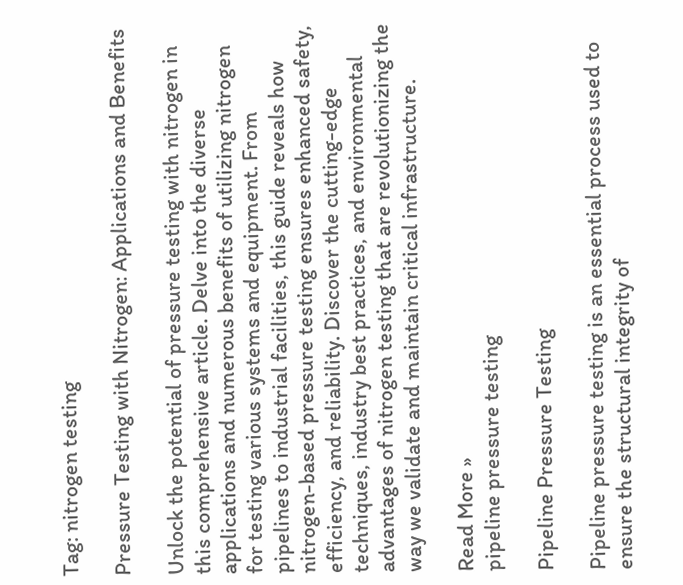Tag: nitrogen testing

Pressure Testing with Nitrogen: Applications and Benefits

Unlock the potential of pressure testing with nitrogen in this comprehensive article. Delve into the diverse applications and numerous benefits of utilizing nitrogen for testing various systems and equipment. From pipelines to industrial facilities, this guide reveals how nitrogen-based pressure testing ensures enhanced safety, efficiency, and reliability. Discover the cutting-edge techniques, industry best practices, and environmental advantages of nitrogen testing that are revolutionizing the way we validate and maintain critical infrastructure.

Read More »
pipeline pressure testing

Pipeline Pressure Testing

Pipeline pressure testing is an essential process used to ensure the structural integrity of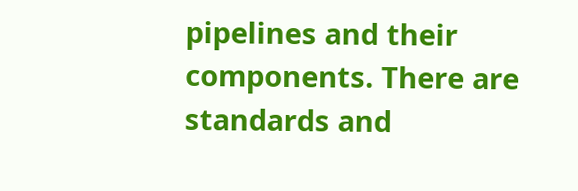pipelines and their components. There are standards and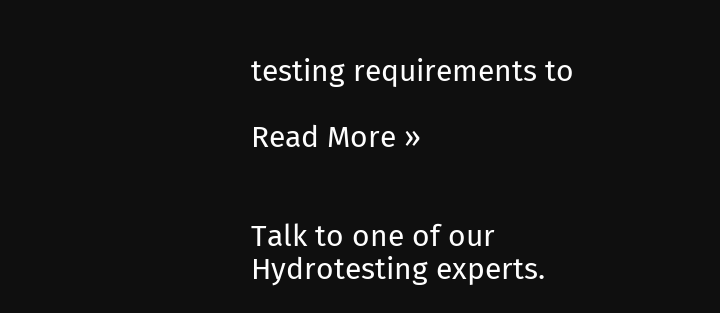testing requirements to

Read More »


Talk to one of our Hydrotesting experts.